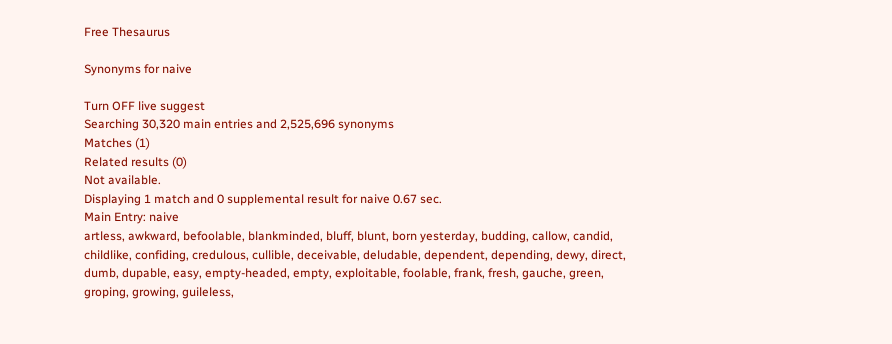Free Thesaurus

Synonyms for naive

Turn OFF live suggest
Searching 30,320 main entries and 2,525,696 synonyms
Matches (1)
Related results (0)
Not available.
Displaying 1 match and 0 supplemental result for naive 0.67 sec.
Main Entry: naive
artless, awkward, befoolable, blankminded, bluff, blunt, born yesterday, budding, callow, candid, childlike, confiding, credulous, cullible, deceivable, deludable, dependent, depending, dewy, direct, dumb, dupable, easy, empty-headed, empty, exploitable, foolable, frank, fresh, gauche, green, groping, growing, guileless,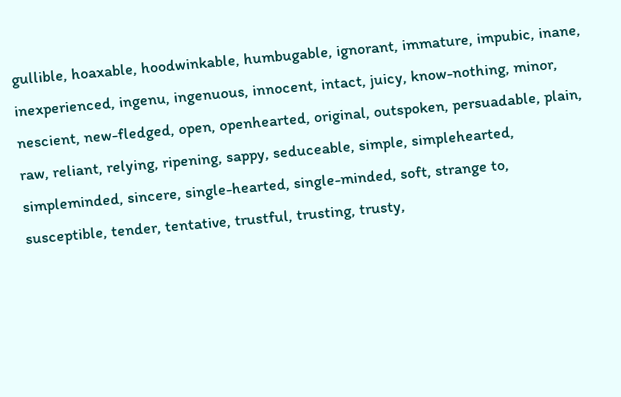gullible, hoaxable, hoodwinkable, humbugable, ignorant, immature, impubic, inane, inexperienced, ingenu, ingenuous, innocent, intact, juicy, know-nothing, minor, nescient, new-fledged, open, openhearted, original, outspoken, persuadable, plain, raw, reliant, relying, ripening, sappy, seduceable, simple, simplehearted, simpleminded, sincere, single-hearted, single-minded, soft, strange to, susceptible, tender, tentative, trustful, trusting, trusty,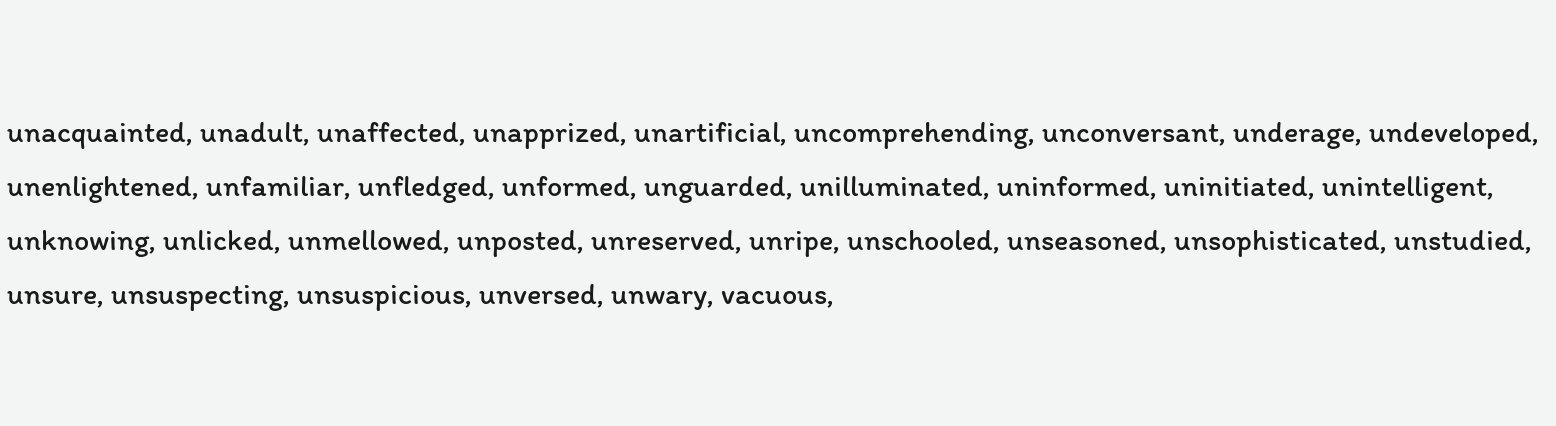unacquainted, unadult, unaffected, unapprized, unartificial, uncomprehending, unconversant, underage, undeveloped, unenlightened, unfamiliar, unfledged, unformed, unguarded, unilluminated, uninformed, uninitiated, unintelligent, unknowing, unlicked, unmellowed, unposted, unreserved, unripe, unschooled, unseasoned, unsophisticated, unstudied, unsure, unsuspecting, unsuspicious, unversed, unwary, vacuous,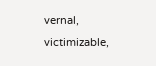vernal, victimizable,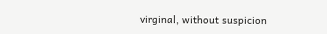virginal, without suspicion